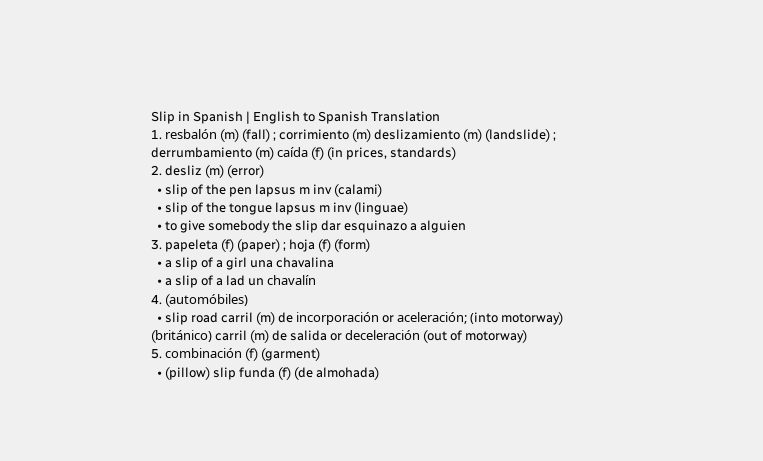Slip in Spanish | English to Spanish Translation
1. resbalón (m) (fall) ; corrimiento (m) deslizamiento (m) (landslide) ; derrumbamiento (m) caída (f) (in prices, standards)
2. desliz (m) (error)
  • slip of the pen lapsus m inv (calami)
  • slip of the tongue lapsus m inv (linguae)
  • to give somebody the slip dar esquinazo a alguien
3. papeleta (f) (paper) ; hoja (f) (form)
  • a slip of a girl una chavalina
  • a slip of a lad un chavalín
4. (automóbiles)
  • slip road carril (m) de incorporación or aceleración; (into motorway) (británico) carril (m) de salida or deceleración (out of motorway)
5. combinación (f) (garment)
  • (pillow) slip funda (f) (de almohada)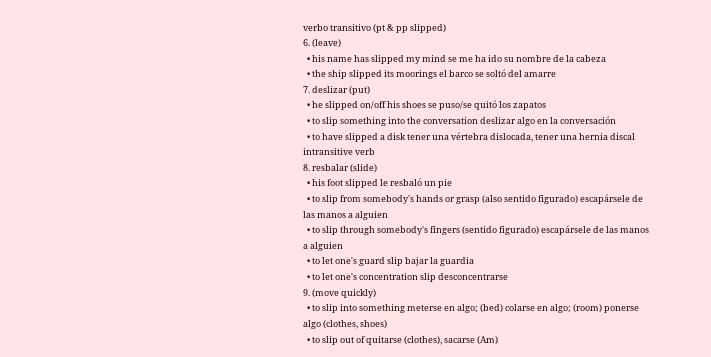verbo transitivo (pt & pp slipped)
6. (leave)
  • his name has slipped my mind se me ha ido su nombre de la cabeza
  • the ship slipped its moorings el barco se soltó del amarre
7. deslizar (put)
  • he slipped on/off his shoes se puso/se quitó los zapatos
  • to slip something into the conversation deslizar algo en la conversación
  • to have slipped a disk tener una vértebra dislocada, tener una hernia discal
intransitive verb
8. resbalar (slide)
  • his foot slipped le resbaló un pie
  • to slip from somebody's hands or grasp (also sentido figurado) escapársele de las manos a alguien
  • to slip through somebody's fingers (sentido figurado) escapársele de las manos a alguien
  • to let one's guard slip bajar la guardia
  • to let one's concentration slip desconcentrarse
9. (move quickly)
  • to slip into something meterse en algo; (bed) colarse en algo; (room) ponerse algo (clothes, shoes)
  • to slip out of quitarse (clothes), sacarse (Am)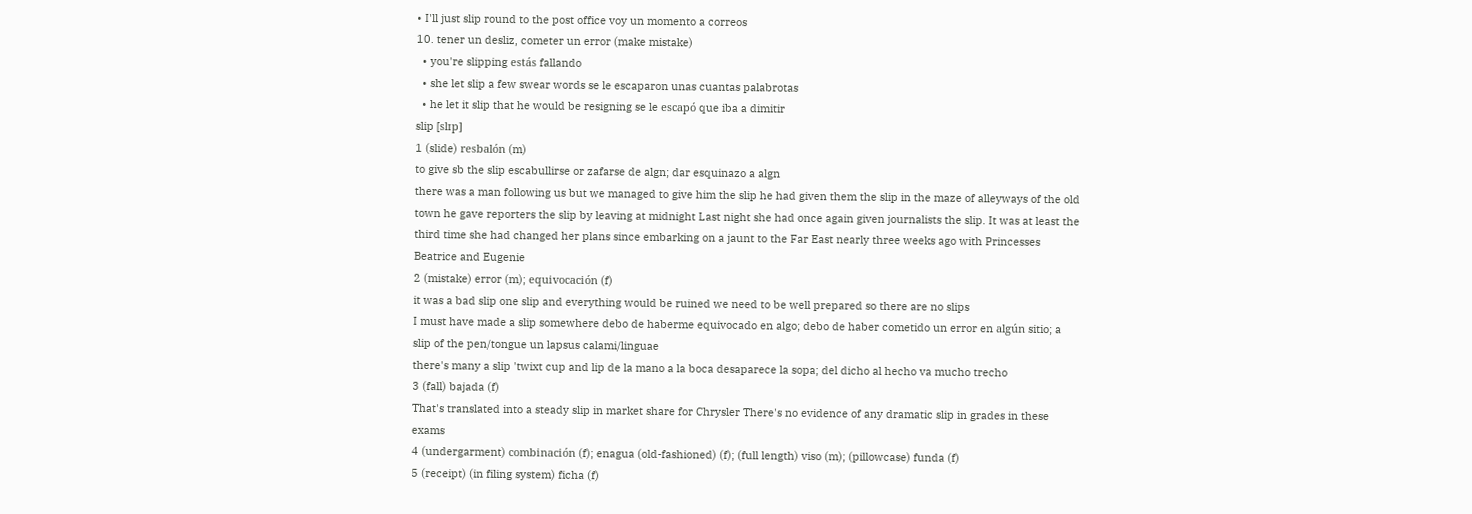• I'll just slip round to the post office voy un momento a correos
10. tener un desliz, cometer un error (make mistake)
  • you're slipping estás fallando
  • she let slip a few swear words se le escaparon unas cuantas palabrotas
  • he let it slip that he would be resigning se le escapó que iba a dimitir
slip [slɪp]
1 (slide) resbalón (m)
to give sb the slip escabullirse or zafarse de algn; dar esquinazo a algn
there was a man following us but we managed to give him the slip he had given them the slip in the maze of alleyways of the old town he gave reporters the slip by leaving at midnight Last night she had once again given journalists the slip. It was at least the third time she had changed her plans since embarking on a jaunt to the Far East nearly three weeks ago with Princesses Beatrice and Eugenie
2 (mistake) error (m); equivocación (f)
it was a bad slip one slip and everything would be ruined we need to be well prepared so there are no slips
I must have made a slip somewhere debo de haberme equivocado en algo; debo de haber cometido un error en algún sitio; a slip of the pen/tongue un lapsus calami/linguae
there's many a slip 'twixt cup and lip de la mano a la boca desaparece la sopa; del dicho al hecho va mucho trecho
3 (fall) bajada (f)
That's translated into a steady slip in market share for Chrysler There's no evidence of any dramatic slip in grades in these exams
4 (undergarment) combinación (f); enagua (old-fashioned) (f); (full length) viso (m); (pillowcase) funda (f)
5 (receipt) (in filing system) ficha (f)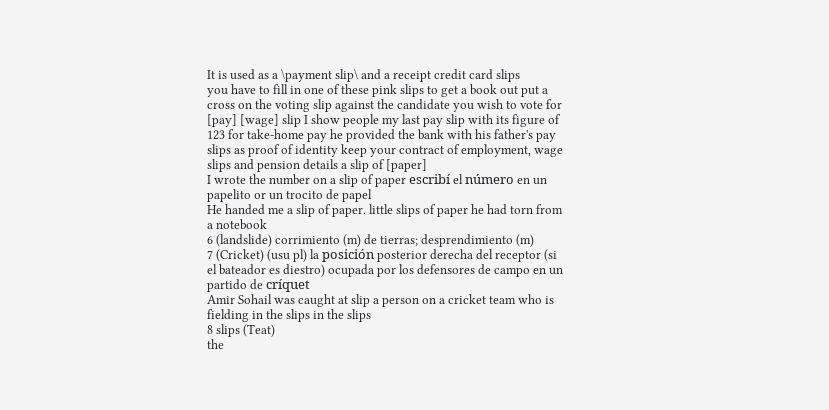It is used as a \payment slip\ and a receipt credit card slips
you have to fill in one of these pink slips to get a book out put a cross on the voting slip against the candidate you wish to vote for [pay] [wage] slip I show people my last pay slip with its figure of 123 for take-home pay he provided the bank with his father's pay slips as proof of identity keep your contract of employment, wage slips and pension details a slip of [paper]
I wrote the number on a slip of paper escribí el número en un papelito or un trocito de papel
He handed me a slip of paper. little slips of paper he had torn from a notebook
6 (landslide) corrimiento (m) de tierras; desprendimiento (m)
7 (Cricket) (usu pl) la posición posterior derecha del receptor (si el bateador es diestro) ocupada por los defensores de campo en un partido de críquet
Amir Sohail was caught at slip a person on a cricket team who is fielding in the slips in the slips
8 slips (Teat)
the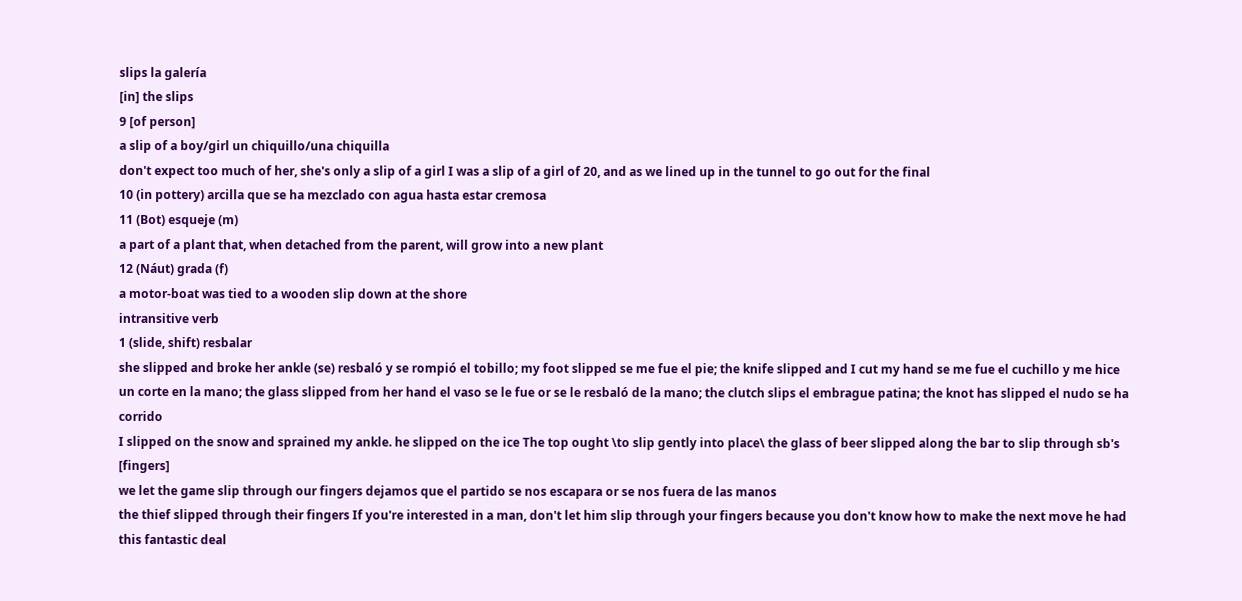slips la galería
[in] the slips
9 [of person]
a slip of a boy/girl un chiquillo/una chiquilla
don't expect too much of her, she's only a slip of a girl I was a slip of a girl of 20, and as we lined up in the tunnel to go out for the final
10 (in pottery) arcilla que se ha mezclado con agua hasta estar cremosa
11 (Bot) esqueje (m)
a part of a plant that, when detached from the parent, will grow into a new plant
12 (Náut) grada (f)
a motor-boat was tied to a wooden slip down at the shore
intransitive verb
1 (slide, shift) resbalar
she slipped and broke her ankle (se) resbaló y se rompió el tobillo; my foot slipped se me fue el pie; the knife slipped and I cut my hand se me fue el cuchillo y me hice un corte en la mano; the glass slipped from her hand el vaso se le fue or se le resbaló de la mano; the clutch slips el embrague patina; the knot has slipped el nudo se ha corrido
I slipped on the snow and sprained my ankle. he slipped on the ice The top ought \to slip gently into place\ the glass of beer slipped along the bar to slip through sb's [fingers]
we let the game slip through our fingers dejamos que el partido se nos escapara or se nos fuera de las manos
the thief slipped through their fingers If you're interested in a man, don't let him slip through your fingers because you don't know how to make the next move he had this fantastic deal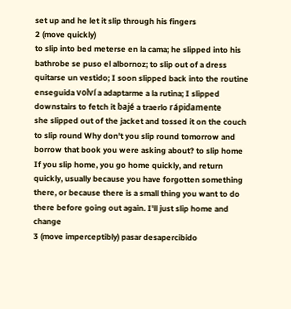set up and he let it slip through his fingers
2 (move quickly)
to slip into bed meterse en la cama; he slipped into his bathrobe se puso el albornoz; to slip out of a dress quitarse un vestido; I soon slipped back into the routine enseguida volví a adaptarme a la rutina; I slipped downstairs to fetch it bajé a traerlo rápidamente
she slipped out of the jacket and tossed it on the couch to slip round Why don't you slip round tomorrow and borrow that book you were asking about? to slip home If you slip home, you go home quickly, and return quickly, usually because you have forgotten something there, or because there is a small thing you want to do there before going out again. I'll just slip home and change
3 (move imperceptibly) pasar desapercibido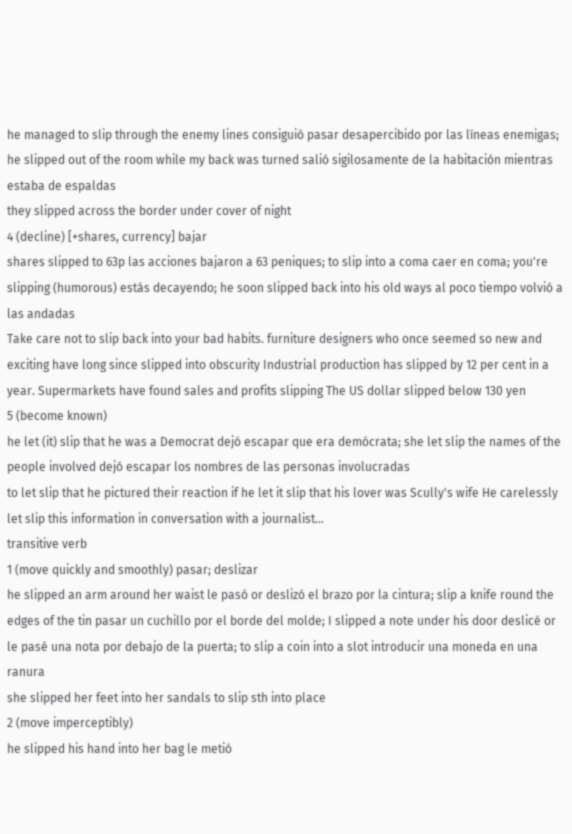he managed to slip through the enemy lines consiguió pasar desapercibido por las líneas enemigas; he slipped out of the room while my back was turned salió sigilosamente de la habitación mientras estaba de espaldas
they slipped across the border under cover of night
4 (decline) [+shares, currency] bajar
shares slipped to 63p las acciones bajaron a 63 peniques; to slip into a coma caer en coma; you're slipping (humorous) estás decayendo; he soon slipped back into his old ways al poco tiempo volvió a las andadas
Take care not to slip back into your bad habits. furniture designers who once seemed so new and exciting have long since slipped into obscurity Industrial production has slipped by 12 per cent in a year. Supermarkets have found sales and profits slipping The US dollar slipped below 130 yen
5 (become known)
he let (it) slip that he was a Democrat dejó escapar que era demócrata; she let slip the names of the people involved dejó escapar los nombres de las personas involucradas
to let slip that he pictured their reaction if he let it slip that his lover was Scully's wife He carelessly let slip this information in conversation with a journalist...
transitive verb
1 (move quickly and smoothly) pasar; deslizar
he slipped an arm around her waist le pasó or deslizó el brazo por la cintura; slip a knife round the edges of the tin pasar un cuchillo por el borde del molde; I slipped a note under his door deslicé or le pasé una nota por debajo de la puerta; to slip a coin into a slot introducir una moneda en una ranura
she slipped her feet into her sandals to slip sth into place
2 (move imperceptibly)
he slipped his hand into her bag le metió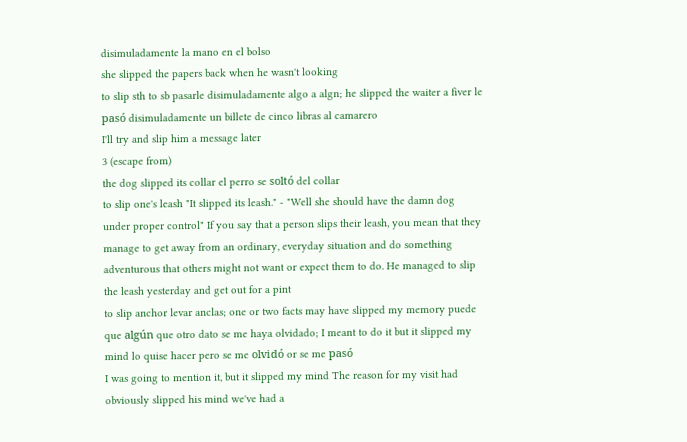disimuladamente la mano en el bolso
she slipped the papers back when he wasn't looking
to slip sth to sb pasarle disimuladamente algo a algn; he slipped the waiter a fiver le pasó disimuladamente un billete de cinco libras al camarero
I'll try and slip him a message later
3 (escape from)
the dog slipped its collar el perro se soltó del collar
to slip one's leash "It slipped its leash." - "Well she should have the damn dog under proper control" If you say that a person slips their leash, you mean that they manage to get away from an ordinary, everyday situation and do something adventurous that others might not want or expect them to do. He managed to slip the leash yesterday and get out for a pint
to slip anchor levar anclas; one or two facts may have slipped my memory puede que algún que otro dato se me haya olvidado; I meant to do it but it slipped my mind lo quise hacer pero se me olvidó or se me pasó
I was going to mention it, but it slipped my mind The reason for my visit had obviously slipped his mind we've had a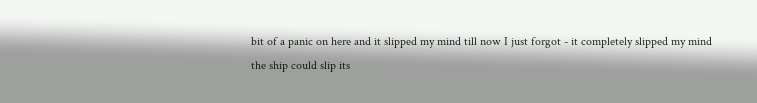bit of a panic on here and it slipped my mind till now I just forgot - it completely slipped my mind
the ship could slip its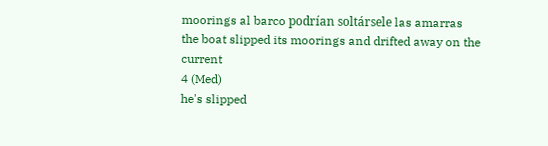moorings al barco podrían soltársele las amarras
the boat slipped its moorings and drifted away on the current
4 (Med)
he's slipped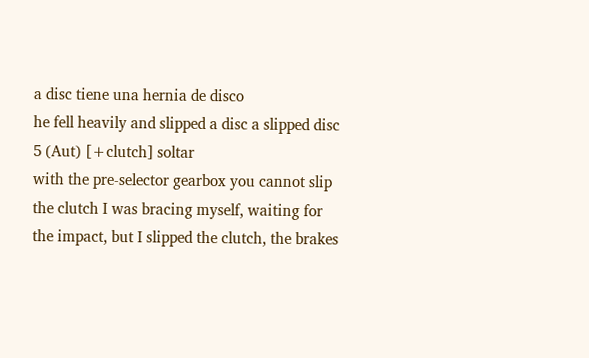a disc tiene una hernia de disco
he fell heavily and slipped a disc a slipped disc
5 (Aut) [+clutch] soltar
with the pre-selector gearbox you cannot slip the clutch I was bracing myself, waiting for the impact, but I slipped the clutch, the brakes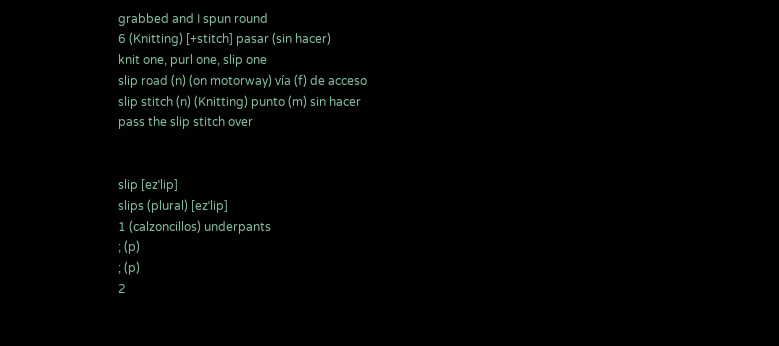grabbed and I spun round
6 (Knitting) [+stitch] pasar (sin hacer)
knit one, purl one, slip one
slip road (n) (on motorway) vía (f) de acceso
slip stitch (n) (Knitting) punto (m) sin hacer
pass the slip stitch over


slip [ezˈlip]
slips (plural) [ezˈlip]
1 (calzoncillos) underpants
; (p)
; (p)
2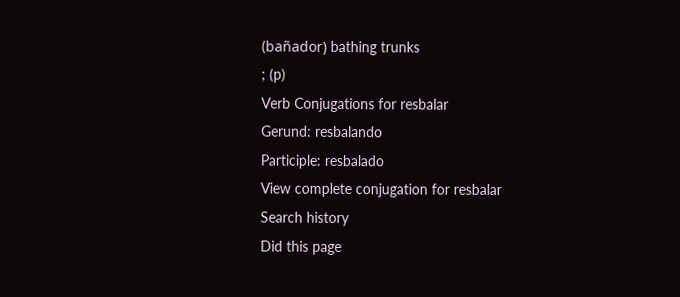(bañador) bathing trunks
; (p)
Verb Conjugations for resbalar
Gerund: resbalando
Participle: resbalado
View complete conjugation for resbalar
Search history
Did this page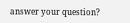answer your question?